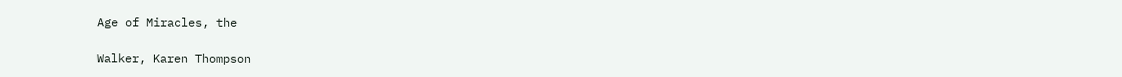Age of Miracles, the

Walker, Karen Thompson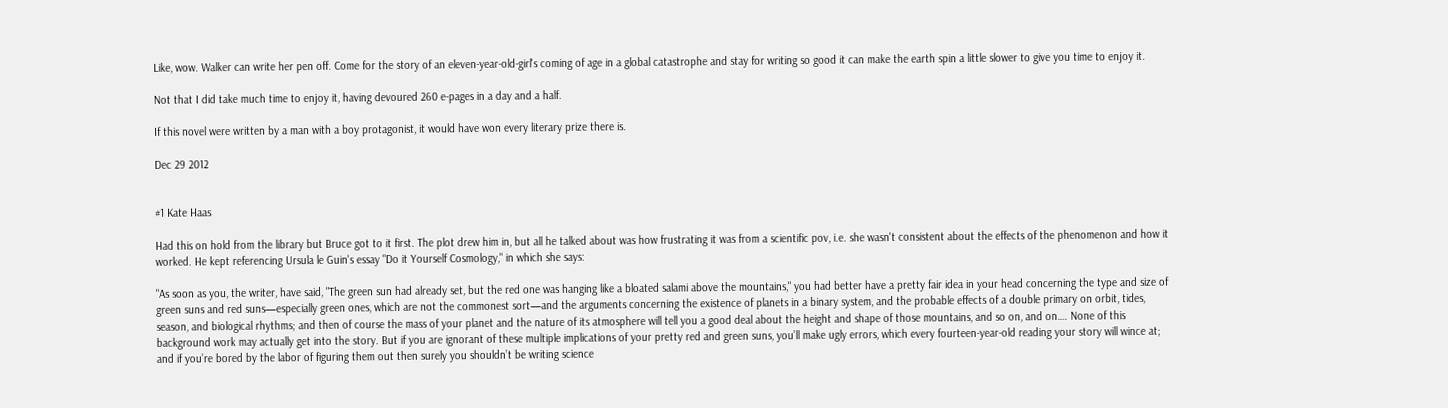Like, wow. Walker can write her pen off. Come for the story of an eleven-year-old-girl's coming of age in a global catastrophe and stay for writing so good it can make the earth spin a little slower to give you time to enjoy it.

Not that I did take much time to enjoy it, having devoured 260 e-pages in a day and a half.

If this novel were written by a man with a boy protagonist, it would have won every literary prize there is.

Dec 29 2012


#1 Kate Haas

Had this on hold from the library but Bruce got to it first. The plot drew him in, but all he talked about was how frustrating it was from a scientific pov, i.e. she wasn't consistent about the effects of the phenomenon and how it worked. He kept referencing Ursula le Guin's essay "Do it Yourself Cosmology," in which she says:

"As soon as you, the writer, have said, "The green sun had already set, but the red one was hanging like a bloated salami above the mountains," you had better have a pretty fair idea in your head concerning the type and size of green suns and red suns—especially green ones, which are not the commonest sort—and the arguments concerning the existence of planets in a binary system, and the probable effects of a double primary on orbit, tides, season, and biological rhythms; and then of course the mass of your planet and the nature of its atmosphere will tell you a good deal about the height and shape of those mountains, and so on, and on…. None of this background work may actually get into the story. But if you are ignorant of these multiple implications of your pretty red and green suns, you’ll make ugly errors, which every fourteen-year-old reading your story will wince at; and if you’re bored by the labor of figuring them out then surely you shouldn’t be writing science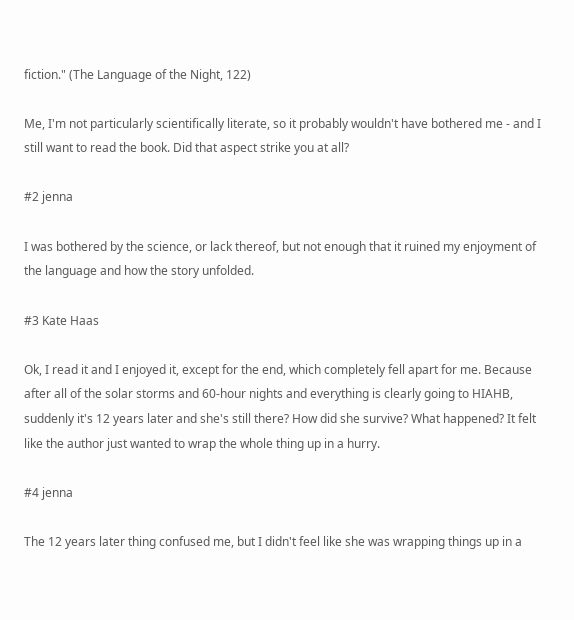fiction." (The Language of the Night, 122)

Me, I'm not particularly scientifically literate, so it probably wouldn't have bothered me - and I still want to read the book. Did that aspect strike you at all?

#2 jenna

I was bothered by the science, or lack thereof, but not enough that it ruined my enjoyment of the language and how the story unfolded.

#3 Kate Haas

Ok, I read it and I enjoyed it, except for the end, which completely fell apart for me. Because after all of the solar storms and 60-hour nights and everything is clearly going to HIAHB, suddenly it's 12 years later and she's still there? How did she survive? What happened? It felt like the author just wanted to wrap the whole thing up in a hurry.

#4 jenna

The 12 years later thing confused me, but I didn't feel like she was wrapping things up in a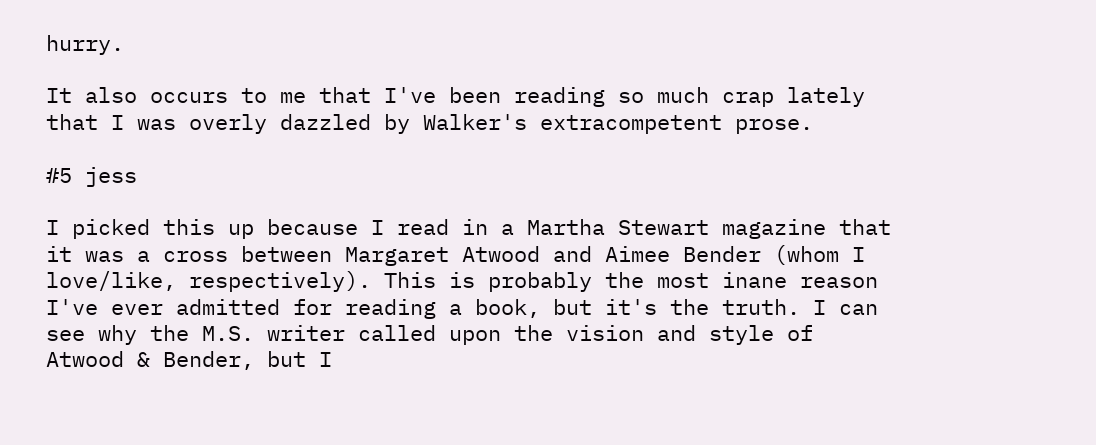hurry.

It also occurs to me that I've been reading so much crap lately that I was overly dazzled by Walker's extracompetent prose.

#5 jess

I picked this up because I read in a Martha Stewart magazine that it was a cross between Margaret Atwood and Aimee Bender (whom I love/like, respectively). This is probably the most inane reason I've ever admitted for reading a book, but it's the truth. I can see why the M.S. writer called upon the vision and style of Atwood & Bender, but I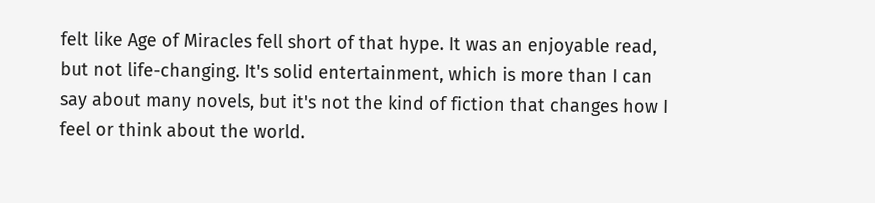felt like Age of Miracles fell short of that hype. It was an enjoyable read, but not life-changing. It's solid entertainment, which is more than I can say about many novels, but it's not the kind of fiction that changes how I feel or think about the world.